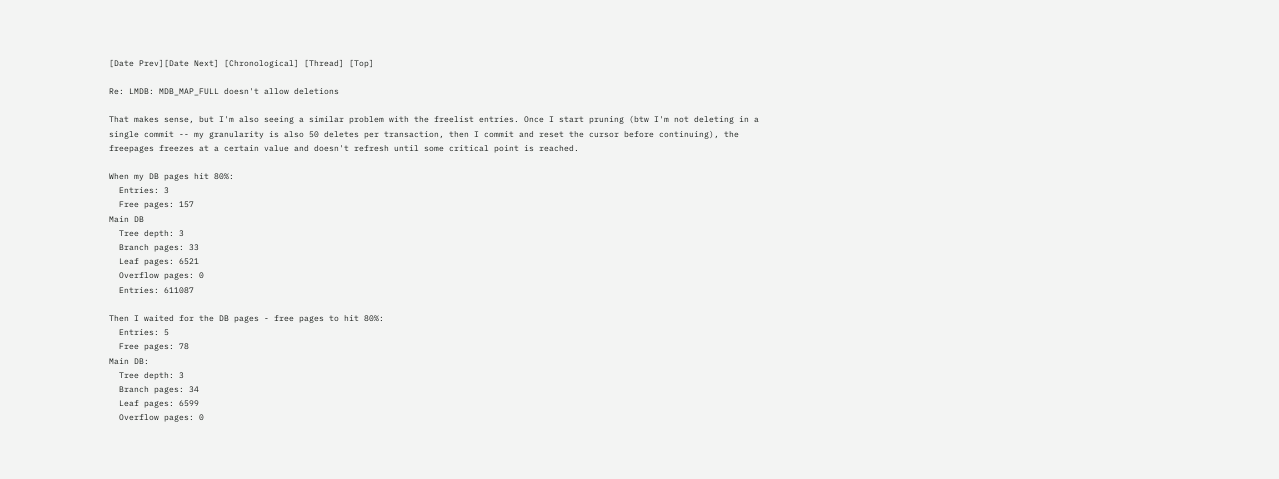[Date Prev][Date Next] [Chronological] [Thread] [Top]

Re: LMDB: MDB_MAP_FULL doesn't allow deletions

That makes sense, but I'm also seeing a similar problem with the freelist entries. Once I start pruning (btw I'm not deleting in a single commit -- my granularity is also 50 deletes per transaction, then I commit and reset the cursor before continuing), the freepages freezes at a certain value and doesn't refresh until some critical point is reached.

When my DB pages hit 80%:
  Entries: 3
  Free pages: 157
Main DB
  Tree depth: 3
  Branch pages: 33
  Leaf pages: 6521
  Overflow pages: 0
  Entries: 611087

Then I waited for the DB pages - free pages to hit 80%:
  Entries: 5
  Free pages: 78
Main DB:
  Tree depth: 3
  Branch pages: 34
  Leaf pages: 6599
  Overflow pages: 0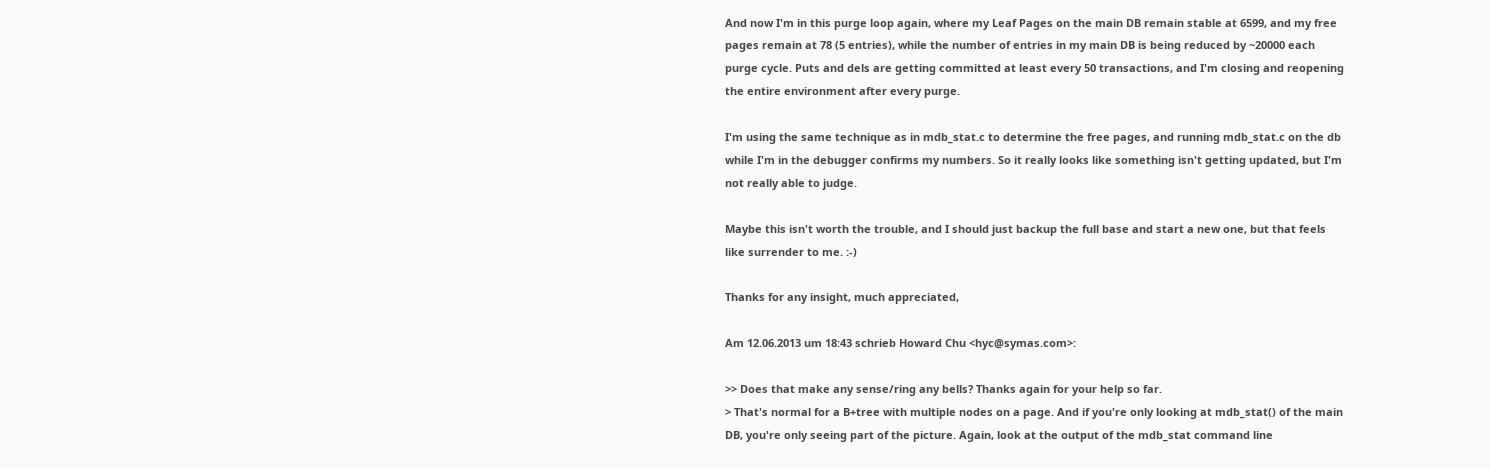And now I'm in this purge loop again, where my Leaf Pages on the main DB remain stable at 6599, and my free pages remain at 78 (5 entries), while the number of entries in my main DB is being reduced by ~20000 each purge cycle. Puts and dels are getting committed at least every 50 transactions, and I'm closing and reopening the entire environment after every purge.

I'm using the same technique as in mdb_stat.c to determine the free pages, and running mdb_stat.c on the db while I'm in the debugger confirms my numbers. So it really looks like something isn't getting updated, but I'm not really able to judge.

Maybe this isn't worth the trouble, and I should just backup the full base and start a new one, but that feels like surrender to me. :-)

Thanks for any insight, much appreciated,

Am 12.06.2013 um 18:43 schrieb Howard Chu <hyc@symas.com>:

>> Does that make any sense/ring any bells? Thanks again for your help so far.
> That's normal for a B+tree with multiple nodes on a page. And if you're only looking at mdb_stat() of the main DB, you're only seeing part of the picture. Again, look at the output of the mdb_stat command line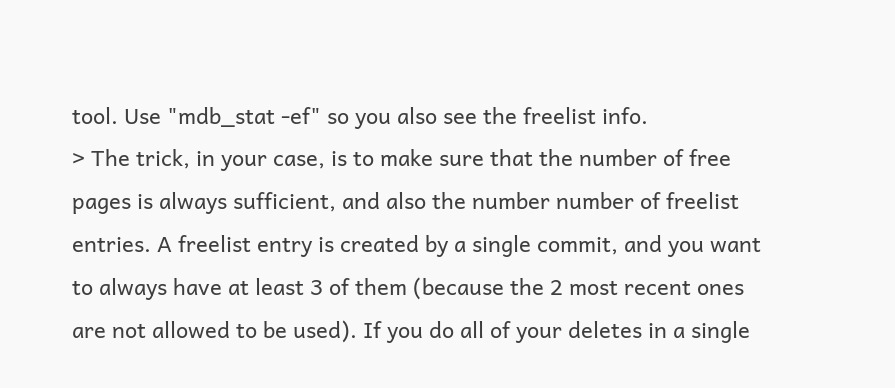tool. Use "mdb_stat -ef" so you also see the freelist info.
> The trick, in your case, is to make sure that the number of free pages is always sufficient, and also the number number of freelist entries. A freelist entry is created by a single commit, and you want to always have at least 3 of them (because the 2 most recent ones are not allowed to be used). If you do all of your deletes in a single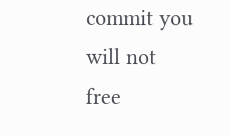commit you will not free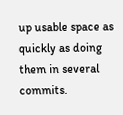up usable space as quickly as doing them in several commits.